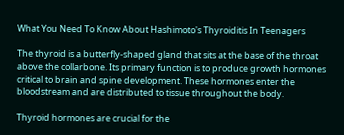What You Need To Know About Hashimoto's Thyroiditis In Teenagers

The thyroid is a butterfly-shaped gland that sits at the base of the throat above the collarbone. Its primary function is to produce growth hormones critical to brain and spine development. These hormones enter the bloodstream and are distributed to tissue throughout the body.

Thyroid hormones are crucial for the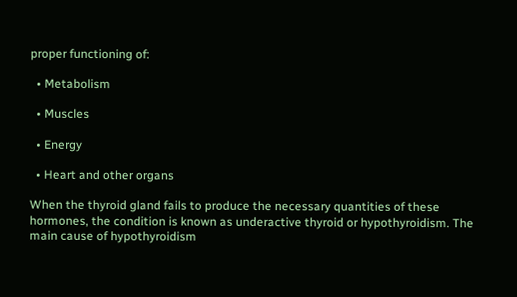proper functioning of:

  • Metabolism

  • Muscles

  • Energy

  • Heart and other organs

When the thyroid gland fails to produce the necessary quantities of these hormones, the condition is known as underactive thyroid or hypothyroidism. The main cause of hypothyroidism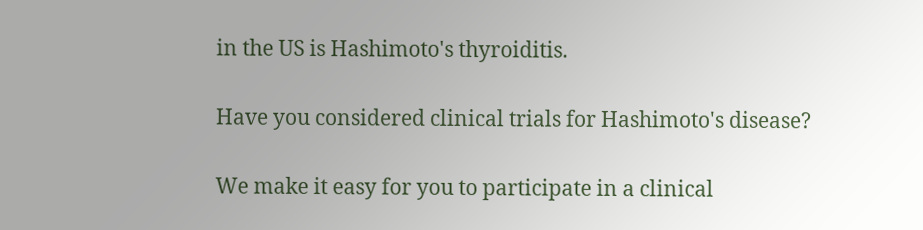in the US is Hashimoto's thyroiditis.

Have you considered clinical trials for Hashimoto's disease?

We make it easy for you to participate in a clinical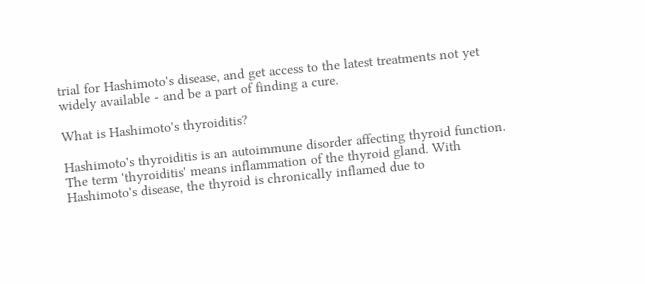trial for Hashimoto's disease, and get access to the latest treatments not yet widely available - and be a part of finding a cure.

What is Hashimoto's thyroiditis?

Hashimoto's thyroiditis is an autoimmune disorder affecting thyroid function. The term 'thyroiditis' means inflammation of the thyroid gland. With Hashimoto's disease, the thyroid is chronically inflamed due to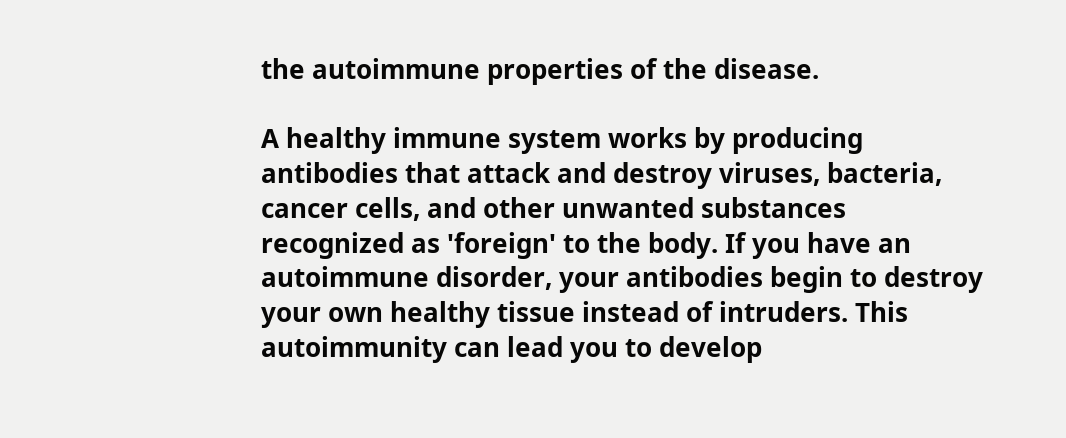the autoimmune properties of the disease.

A healthy immune system works by producing antibodies that attack and destroy viruses, bacteria, cancer cells, and other unwanted substances recognized as 'foreign' to the body. If you have an autoimmune disorder, your antibodies begin to destroy your own healthy tissue instead of intruders. This autoimmunity can lead you to develop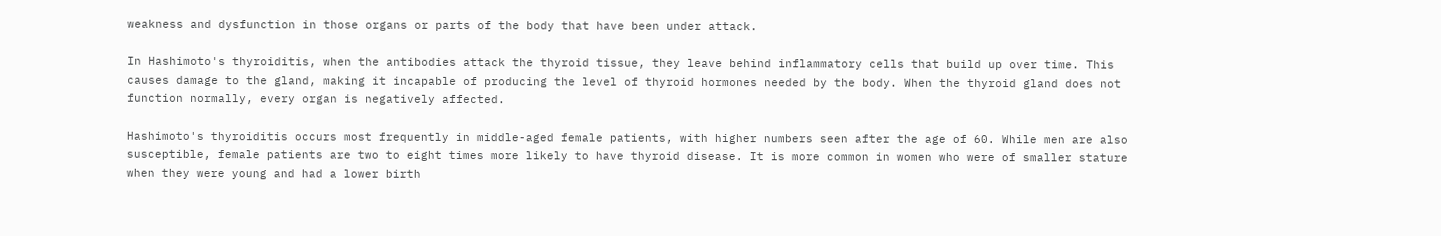weakness and dysfunction in those organs or parts of the body that have been under attack.

In Hashimoto's thyroiditis, when the antibodies attack the thyroid tissue, they leave behind inflammatory cells that build up over time. This causes damage to the gland, making it incapable of producing the level of thyroid hormones needed by the body. When the thyroid gland does not function normally, every organ is negatively affected.

Hashimoto's thyroiditis occurs most frequently in middle-aged female patients, with higher numbers seen after the age of 60. While men are also susceptible, female patients are two to eight times more likely to have thyroid disease. It is more common in women who were of smaller stature when they were young and had a lower birth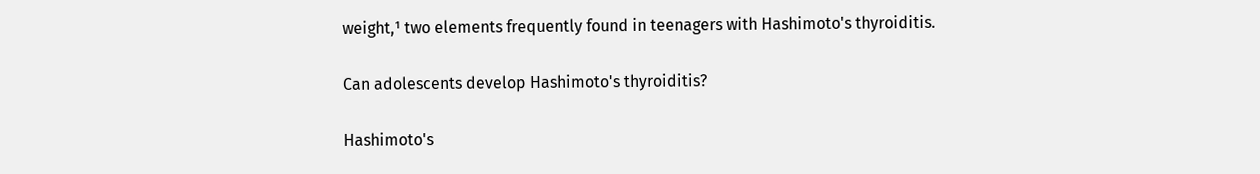weight,¹ two elements frequently found in teenagers with Hashimoto's thyroiditis.

Can adolescents develop Hashimoto's thyroiditis?

Hashimoto's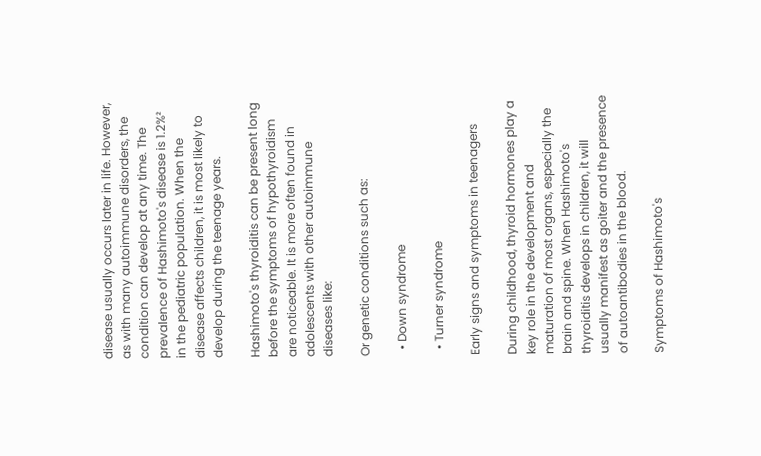disease usually occurs later in life. However, as with many autoimmune disorders, the condition can develop at any time. The prevalence of Hashimoto's disease is 1.2%² in the pediatric population. When the disease affects children, it is most likely to develop during the teenage years.

Hashimoto's thyroiditis can be present long before the symptoms of hypothyroidism are noticeable. It is more often found in adolescents with other autoimmune diseases like:

Or genetic conditions such as:

  • Down syndrome

  • Turner syndrome

Early signs and symptoms in teenagers

During childhood, thyroid hormones play a key role in the development and maturation of most organs, especially the brain and spine. When Hashimoto's thyroiditis develops in children, it will usually manifest as goiter and the presence of autoantibodies in the blood.

Symptoms of Hashimoto's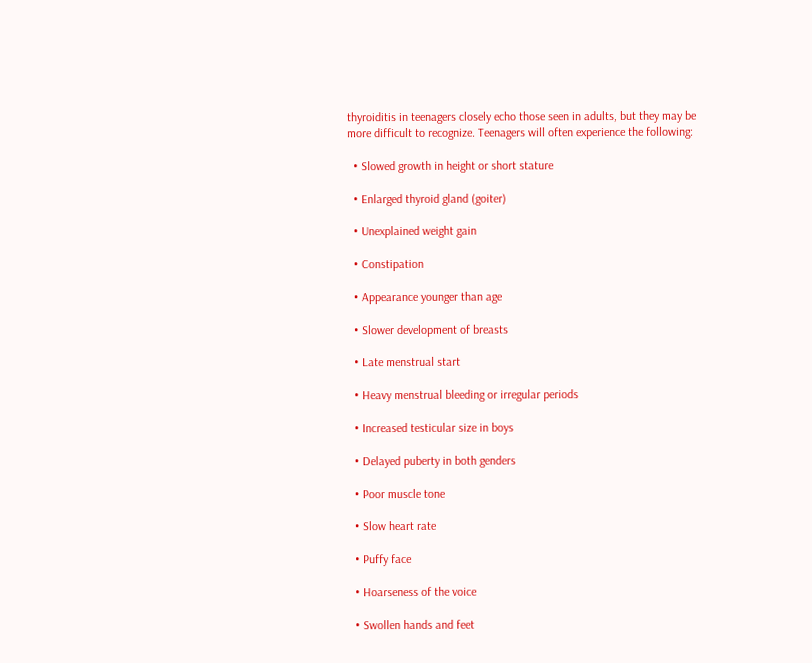thyroiditis in teenagers closely echo those seen in adults, but they may be more difficult to recognize. Teenagers will often experience the following:

  • Slowed growth in height or short stature

  • Enlarged thyroid gland (goiter)

  • Unexplained weight gain

  • Constipation

  • Appearance younger than age

  • Slower development of breasts

  • Late menstrual start

  • Heavy menstrual bleeding or irregular periods

  • Increased testicular size in boys

  • Delayed puberty in both genders

  • Poor muscle tone

  • Slow heart rate

  • Puffy face

  • Hoarseness of the voice

  • Swollen hands and feet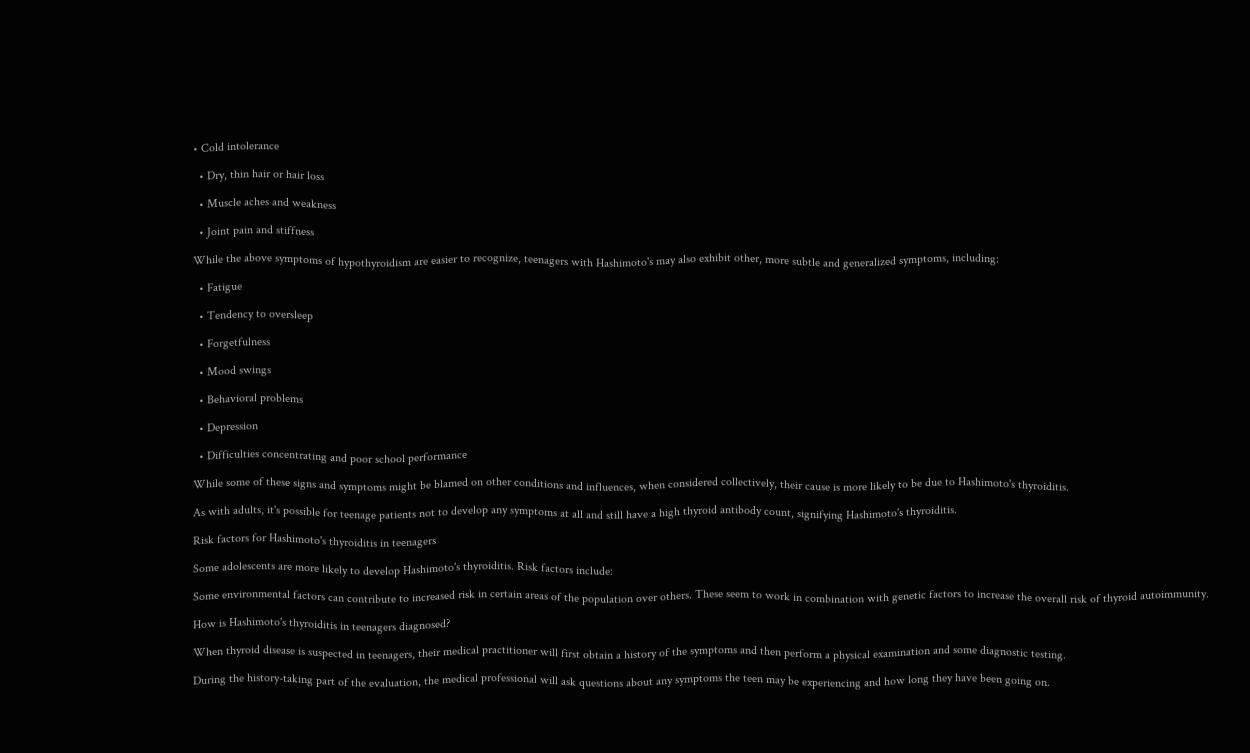• Cold intolerance

  • Dry, thin hair or hair loss

  • Muscle aches and weakness

  • Joint pain and stiffness

While the above symptoms of hypothyroidism are easier to recognize, teenagers with Hashimoto's may also exhibit other, more subtle and generalized symptoms, including:

  • Fatigue

  • Tendency to oversleep

  • Forgetfulness

  • Mood swings

  • Behavioral problems

  • Depression

  • Difficulties concentrating and poor school performance

While some of these signs and symptoms might be blamed on other conditions and influences, when considered collectively, their cause is more likely to be due to Hashimoto's thyroiditis.

As with adults, it's possible for teenage patients not to develop any symptoms at all and still have a high thyroid antibody count, signifying Hashimoto's thyroiditis.

Risk factors for Hashimoto's thyroiditis in teenagers

Some adolescents are more likely to develop Hashimoto's thyroiditis. Risk factors include:

Some environmental factors can contribute to increased risk in certain areas of the population over others. These seem to work in combination with genetic factors to increase the overall risk of thyroid autoimmunity.

How is Hashimoto's thyroiditis in teenagers diagnosed?

When thyroid disease is suspected in teenagers, their medical practitioner will first obtain a history of the symptoms and then perform a physical examination and some diagnostic testing.

During the history-taking part of the evaluation, the medical professional will ask questions about any symptoms the teen may be experiencing and how long they have been going on.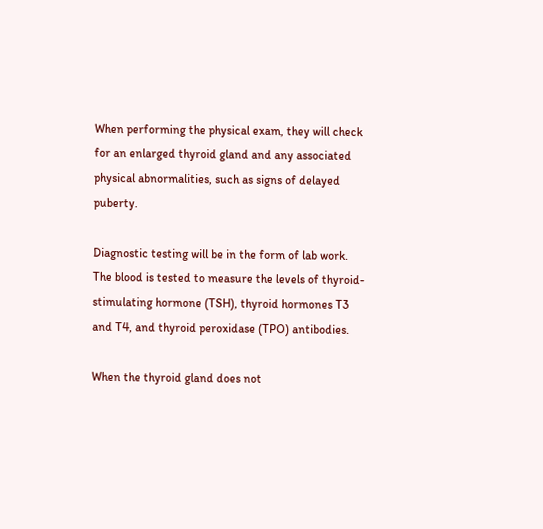When performing the physical exam, they will check for an enlarged thyroid gland and any associated physical abnormalities, such as signs of delayed puberty.

Diagnostic testing will be in the form of lab work. The blood is tested to measure the levels of thyroid-stimulating hormone (TSH), thyroid hormones T3 and T4, and thyroid peroxidase (TPO) antibodies.

When the thyroid gland does not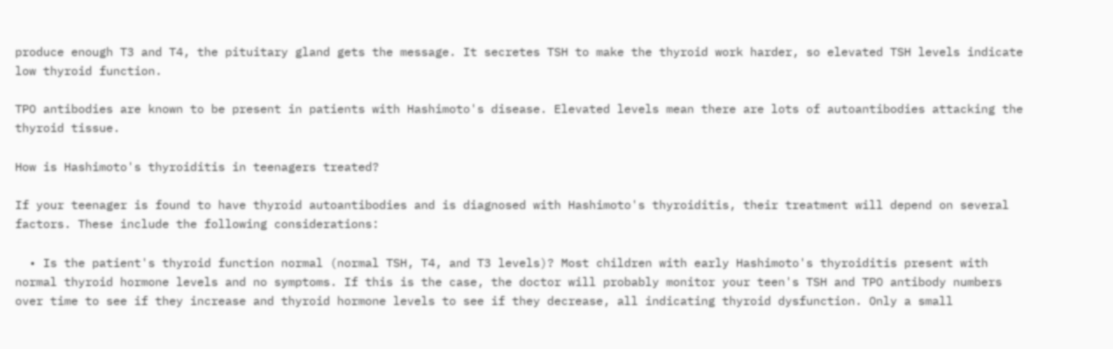produce enough T3 and T4, the pituitary gland gets the message. It secretes TSH to make the thyroid work harder, so elevated TSH levels indicate low thyroid function.

TPO antibodies are known to be present in patients with Hashimoto's disease. Elevated levels mean there are lots of autoantibodies attacking the thyroid tissue.

How is Hashimoto's thyroiditis in teenagers treated?

If your teenager is found to have thyroid autoantibodies and is diagnosed with Hashimoto's thyroiditis, their treatment will depend on several factors. These include the following considerations:

  • Is the patient's thyroid function normal (normal TSH, T4, and T3 levels)? Most children with early Hashimoto's thyroiditis present with normal thyroid hormone levels and no symptoms. If this is the case, the doctor will probably monitor your teen's TSH and TPO antibody numbers over time to see if they increase and thyroid hormone levels to see if they decrease, all indicating thyroid dysfunction. Only a small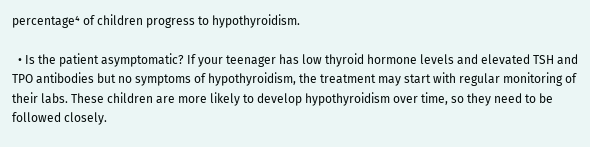percentage⁴ of children progress to hypothyroidism.

  • Is the patient asymptomatic? If your teenager has low thyroid hormone levels and elevated TSH and TPO antibodies but no symptoms of hypothyroidism, the treatment may start with regular monitoring of their labs. These children are more likely to develop hypothyroidism over time, so they need to be followed closely.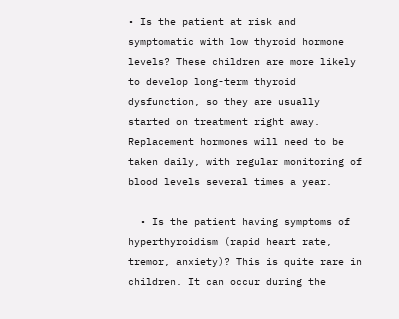• Is the patient at risk and symptomatic with low thyroid hormone levels? These children are more likely to develop long-term thyroid dysfunction, so they are usually started on treatment right away. Replacement hormones will need to be taken daily, with regular monitoring of blood levels several times a year.

  • Is the patient having symptoms of hyperthyroidism (rapid heart rate, tremor, anxiety)? This is quite rare in children. It can occur during the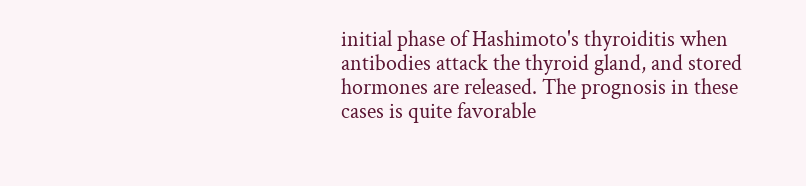initial phase of Hashimoto's thyroiditis when antibodies attack the thyroid gland, and stored hormones are released. The prognosis in these cases is quite favorable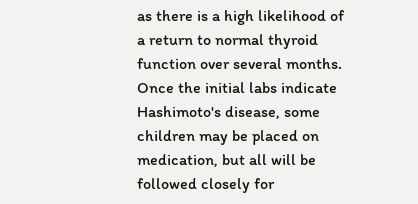as there is a high likelihood of a return to normal thyroid function over several months. Once the initial labs indicate Hashimoto's disease, some children may be placed on medication, but all will be followed closely for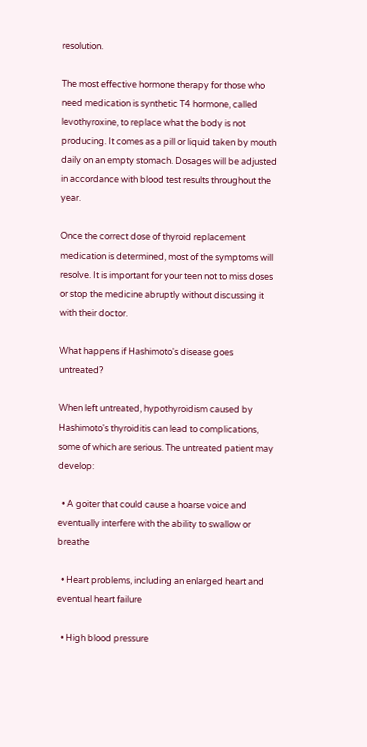resolution.

The most effective hormone therapy for those who need medication is synthetic T4 hormone, called levothyroxine, to replace what the body is not producing. It comes as a pill or liquid taken by mouth daily on an empty stomach. Dosages will be adjusted in accordance with blood test results throughout the year.

Once the correct dose of thyroid replacement medication is determined, most of the symptoms will resolve. It is important for your teen not to miss doses or stop the medicine abruptly without discussing it with their doctor.

What happens if Hashimoto's disease goes untreated?

When left untreated, hypothyroidism caused by Hashimoto's thyroiditis can lead to complications, some of which are serious. The untreated patient may develop:

  • A goiter that could cause a hoarse voice and eventually interfere with the ability to swallow or breathe

  • Heart problems, including an enlarged heart and eventual heart failure

  • High blood pressure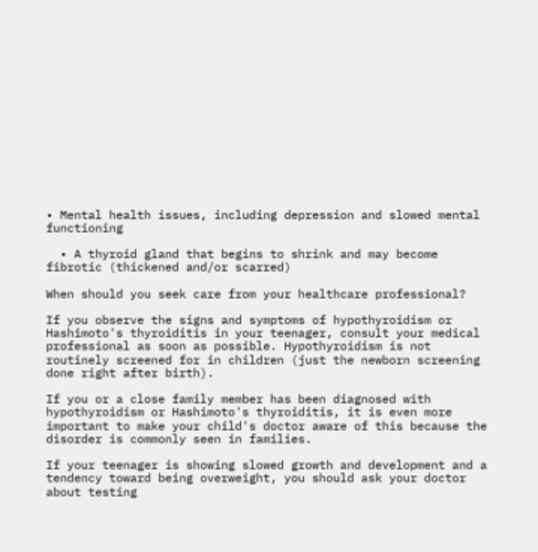• Mental health issues, including depression and slowed mental functioning

  • A thyroid gland that begins to shrink and may become fibrotic (thickened and/or scarred)

When should you seek care from your healthcare professional?

If you observe the signs and symptoms of hypothyroidism or Hashimoto's thyroiditis in your teenager, consult your medical professional as soon as possible. Hypothyroidism is not routinely screened for in children (just the newborn screening done right after birth).

If you or a close family member has been diagnosed with hypothyroidism or Hashimoto's thyroiditis, it is even more important to make your child's doctor aware of this because the disorder is commonly seen in families.

If your teenager is showing slowed growth and development and a tendency toward being overweight, you should ask your doctor about testing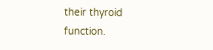their thyroid function.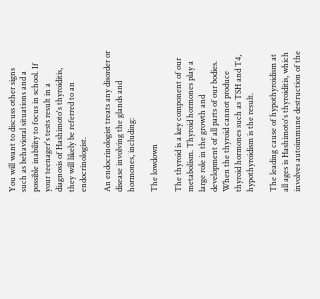You will want to discuss other signs such as behavioral situations and a possible inability to focus in school. If your teenager's tests result in a diagnosis of Hashimoto's thyroiditis, they will likely be referred to an endocrinologist.

An endocrinologist treats any disorder or disease involving the glands and hormones, including:

The lowdown

The thyroid is a key component of our metabolism. Thyroid hormones play a large role in the growth and development of all parts of our bodies. When the thyroid cannot produce thyroid hormones such as TSH and T4, hypothyroidism is the result.

The leading cause of hypothyroidism at all ages is Hashimoto's thyroiditis, which involves autoimmune destruction of the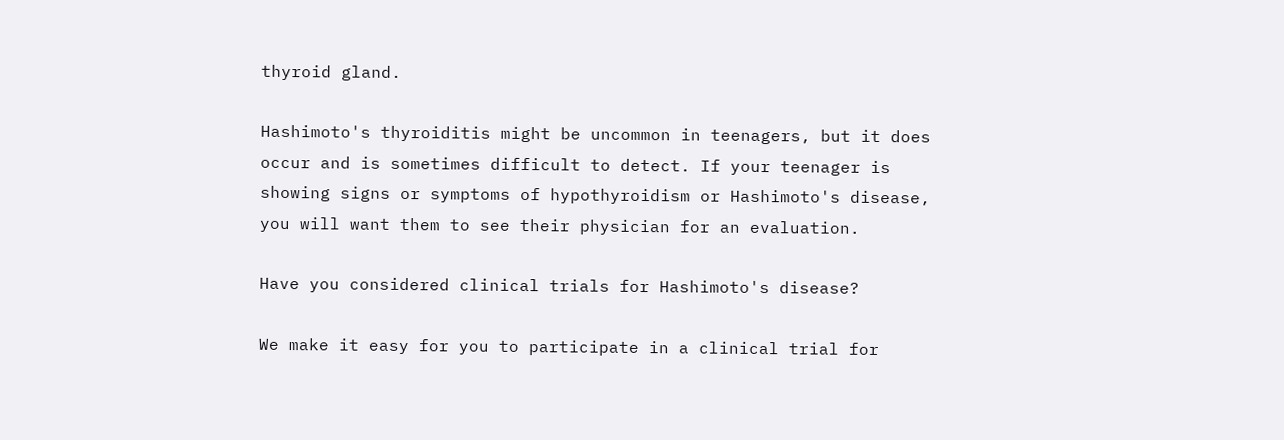thyroid gland.

Hashimoto's thyroiditis might be uncommon in teenagers, but it does occur and is sometimes difficult to detect. If your teenager is showing signs or symptoms of hypothyroidism or Hashimoto's disease, you will want them to see their physician for an evaluation.

Have you considered clinical trials for Hashimoto's disease?

We make it easy for you to participate in a clinical trial for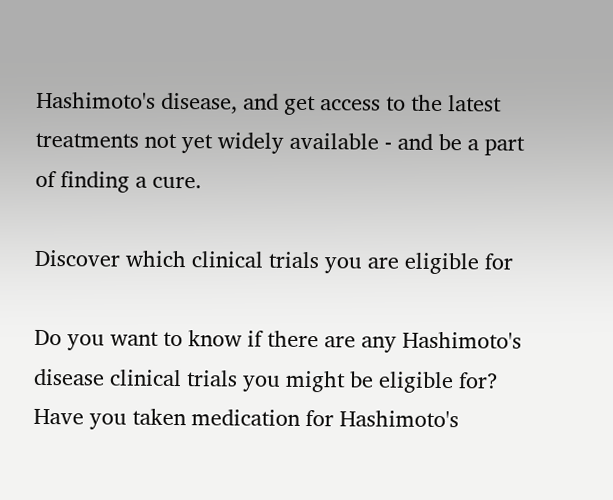Hashimoto's disease, and get access to the latest treatments not yet widely available - and be a part of finding a cure.

Discover which clinical trials you are eligible for

Do you want to know if there are any Hashimoto's disease clinical trials you might be eligible for?
Have you taken medication for Hashimoto's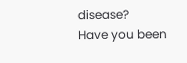disease?
Have you been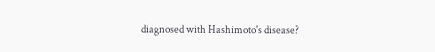diagnosed with Hashimoto's disease?